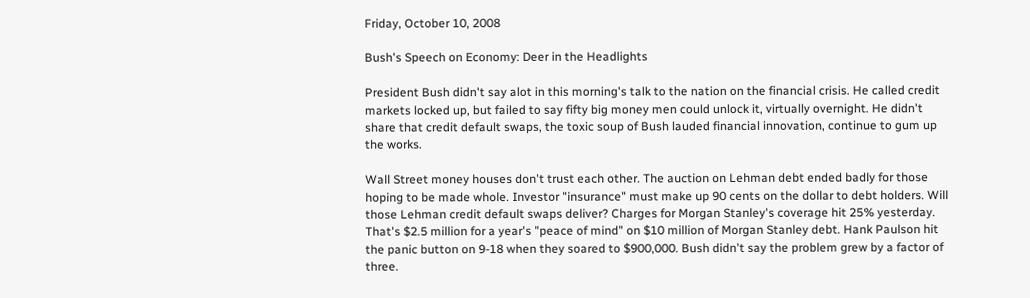Friday, October 10, 2008

Bush's Speech on Economy: Deer in the Headlights

President Bush didn't say alot in this morning's talk to the nation on the financial crisis. He called credit markets locked up, but failed to say fifty big money men could unlock it, virtually overnight. He didn't share that credit default swaps, the toxic soup of Bush lauded financial innovation, continue to gum up the works.

Wall Street money houses don't trust each other. The auction on Lehman debt ended badly for those hoping to be made whole. Investor "insurance" must make up 90 cents on the dollar to debt holders. Will those Lehman credit default swaps deliver? Charges for Morgan Stanley's coverage hit 25% yesterday. That's $2.5 million for a year's "peace of mind" on $10 million of Morgan Stanley debt. Hank Paulson hit the panic button on 9-18 when they soared to $900,000. Bush didn't say the problem grew by a factor of three.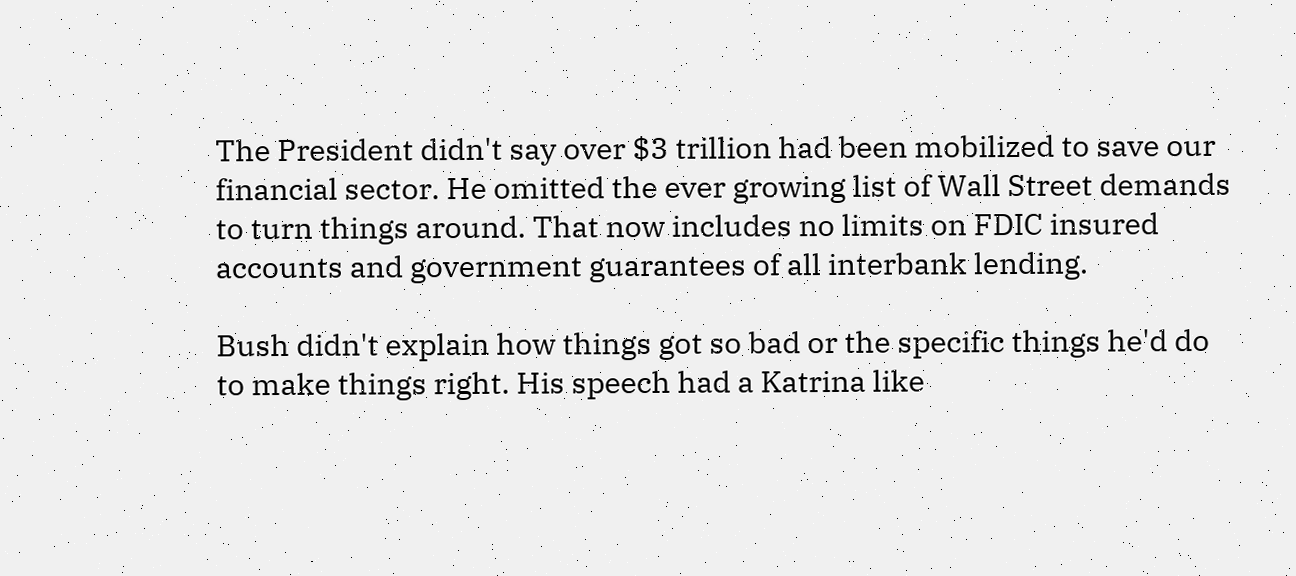The President didn't say over $3 trillion had been mobilized to save our financial sector. He omitted the ever growing list of Wall Street demands to turn things around. That now includes no limits on FDIC insured accounts and government guarantees of all interbank lending.

Bush didn't explain how things got so bad or the specific things he'd do to make things right. His speech had a Katrina like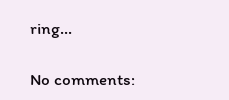ring...

No comments: